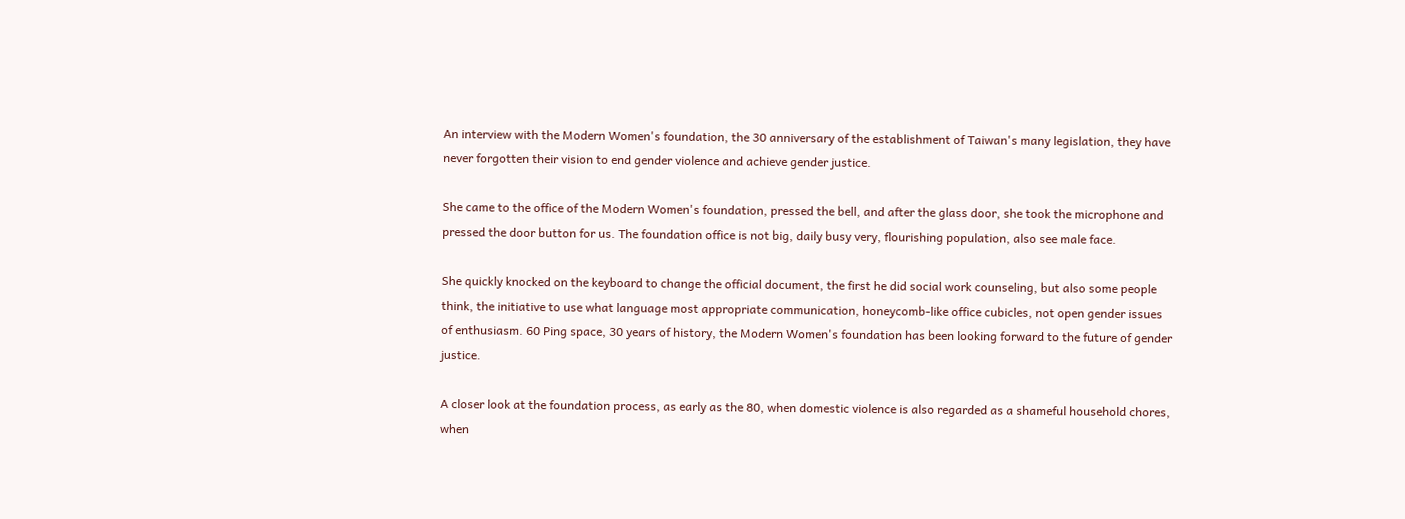An interview with the Modern Women's foundation, the 30 anniversary of the establishment of Taiwan's many legislation, they have never forgotten their vision to end gender violence and achieve gender justice.

She came to the office of the Modern Women's foundation, pressed the bell, and after the glass door, she took the microphone and pressed the door button for us. The foundation office is not big, daily busy very, flourishing population, also see male face.

She quickly knocked on the keyboard to change the official document, the first he did social work counseling, but also some people think, the initiative to use what language most appropriate communication, honeycomb-like office cubicles, not open gender issues of enthusiasm. 60 Ping space, 30 years of history, the Modern Women's foundation has been looking forward to the future of gender justice.

A closer look at the foundation process, as early as the 80, when domestic violence is also regarded as a shameful household chores, when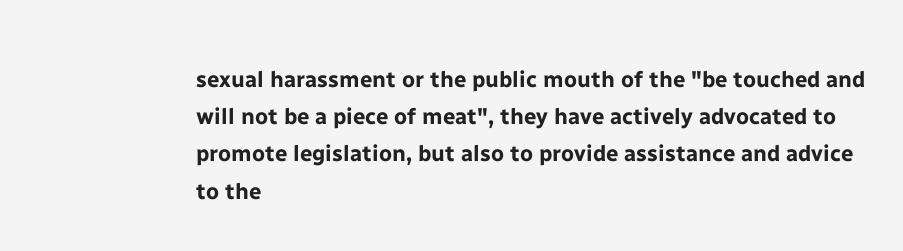sexual harassment or the public mouth of the "be touched and will not be a piece of meat", they have actively advocated to promote legislation, but also to provide assistance and advice to the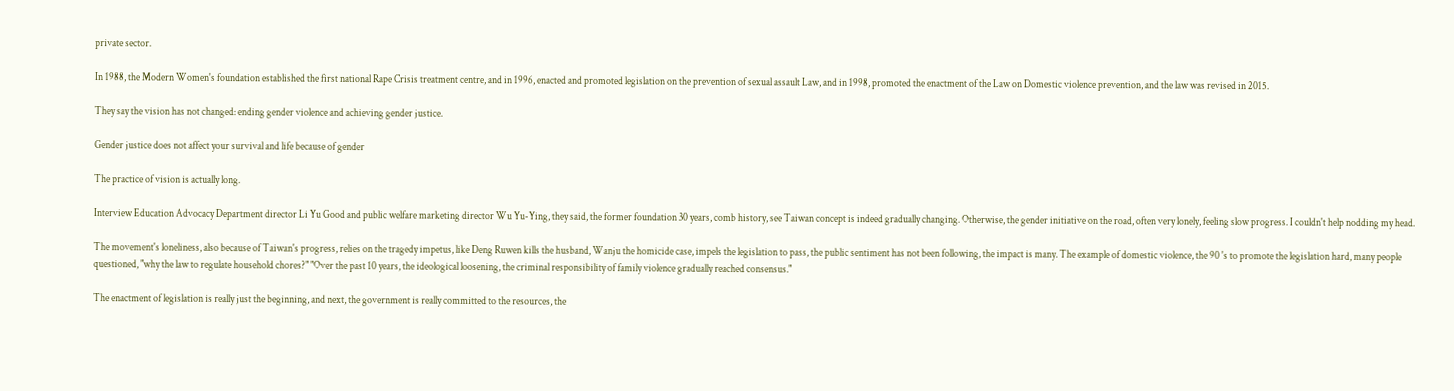private sector.

In 1988, the Modern Women's foundation established the first national Rape Crisis treatment centre, and in 1996, enacted and promoted legislation on the prevention of sexual assault Law, and in 1998, promoted the enactment of the Law on Domestic violence prevention, and the law was revised in 2015.

They say the vision has not changed: ending gender violence and achieving gender justice.

Gender justice does not affect your survival and life because of gender

The practice of vision is actually long.

Interview Education Advocacy Department director Li Yu Good and public welfare marketing director Wu Yu-Ying, they said, the former foundation 30 years, comb history, see Taiwan concept is indeed gradually changing. Otherwise, the gender initiative on the road, often very lonely, feeling slow progress. I couldn't help nodding my head.

The movement's loneliness, also because of Taiwan's progress, relies on the tragedy impetus, like Deng Ruwen kills the husband, Wanju the homicide case, impels the legislation to pass, the public sentiment has not been following, the impact is many. The example of domestic violence, the 90 's to promote the legislation hard, many people questioned, "why the law to regulate household chores?" "Over the past 10 years, the ideological loosening, the criminal responsibility of family violence gradually reached consensus."

The enactment of legislation is really just the beginning, and next, the government is really committed to the resources, the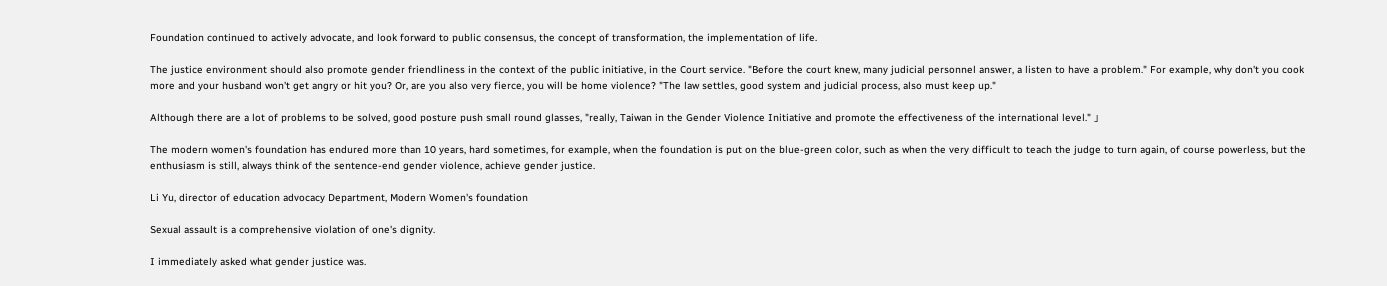Foundation continued to actively advocate, and look forward to public consensus, the concept of transformation, the implementation of life.

The justice environment should also promote gender friendliness in the context of the public initiative, in the Court service. "Before the court knew, many judicial personnel answer, a listen to have a problem." For example, why don't you cook more and your husband won't get angry or hit you? Or, are you also very fierce, you will be home violence? "The law settles, good system and judicial process, also must keep up."

Although there are a lot of problems to be solved, good posture push small round glasses, "really, Taiwan in the Gender Violence Initiative and promote the effectiveness of the international level." 」

The modern women's foundation has endured more than 10 years, hard sometimes, for example, when the foundation is put on the blue-green color, such as when the very difficult to teach the judge to turn again, of course powerless, but the enthusiasm is still, always think of the sentence-end gender violence, achieve gender justice.

Li Yu, director of education advocacy Department, Modern Women's foundation

Sexual assault is a comprehensive violation of one's dignity.

I immediately asked what gender justice was.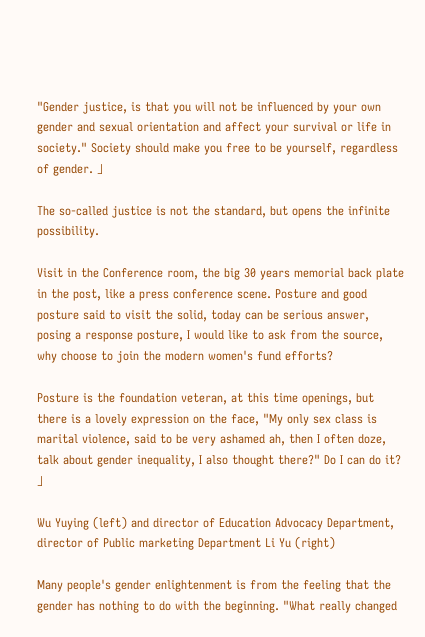"Gender justice, is that you will not be influenced by your own gender and sexual orientation and affect your survival or life in society." Society should make you free to be yourself, regardless of gender. 」

The so-called justice is not the standard, but opens the infinite possibility.

Visit in the Conference room, the big 30 years memorial back plate in the post, like a press conference scene. Posture and good posture said to visit the solid, today can be serious answer, posing a response posture, I would like to ask from the source, why choose to join the modern women's fund efforts?

Posture is the foundation veteran, at this time openings, but there is a lovely expression on the face, "My only sex class is marital violence, said to be very ashamed ah, then I often doze, talk about gender inequality, I also thought there?" Do I can do it? 」

Wu Yuying (left) and director of Education Advocacy Department, director of Public marketing Department Li Yu (right)

Many people's gender enlightenment is from the feeling that the gender has nothing to do with the beginning. "What really changed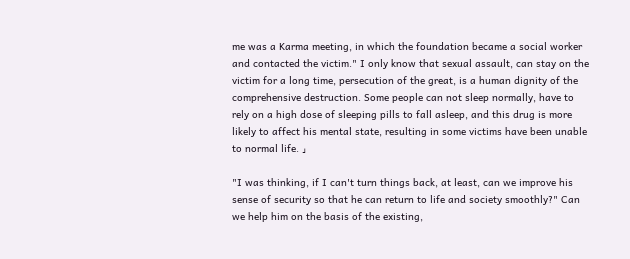me was a Karma meeting, in which the foundation became a social worker and contacted the victim." I only know that sexual assault, can stay on the victim for a long time, persecution of the great, is a human dignity of the comprehensive destruction. Some people can not sleep normally, have to rely on a high dose of sleeping pills to fall asleep, and this drug is more likely to affect his mental state, resulting in some victims have been unable to normal life. 」

"I was thinking, if I can't turn things back, at least, can we improve his sense of security so that he can return to life and society smoothly?" Can we help him on the basis of the existing,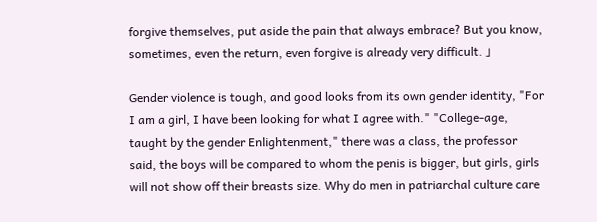forgive themselves, put aside the pain that always embrace? But you know, sometimes, even the return, even forgive is already very difficult. 」

Gender violence is tough, and good looks from its own gender identity, "For I am a girl, I have been looking for what I agree with." "College-age, taught by the gender Enlightenment," there was a class, the professor said, the boys will be compared to whom the penis is bigger, but girls, girls will not show off their breasts size. Why do men in patriarchal culture care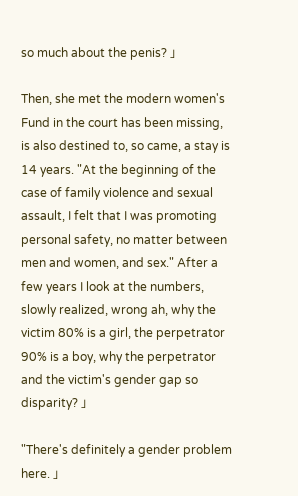so much about the penis? 」

Then, she met the modern women's Fund in the court has been missing, is also destined to, so came, a stay is 14 years. "At the beginning of the case of family violence and sexual assault, I felt that I was promoting personal safety, no matter between men and women, and sex." After a few years I look at the numbers, slowly realized, wrong ah, why the victim 80% is a girl, the perpetrator 90% is a boy, why the perpetrator and the victim's gender gap so disparity? 」

"There's definitely a gender problem here. 」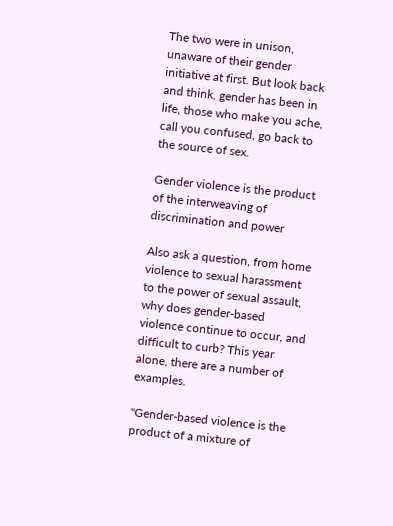The two were in unison, unaware of their gender initiative at first. But look back and think, gender has been in life, those who make you ache, call you confused, go back to the source of sex.

Gender violence is the product of the interweaving of discrimination and power

Also ask a question, from home violence to sexual harassment to the power of sexual assault, why does gender-based violence continue to occur, and difficult to curb? This year alone, there are a number of examples.

"Gender-based violence is the product of a mixture of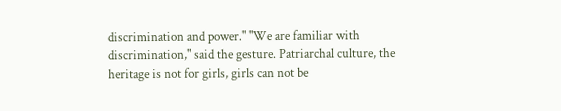discrimination and power." "We are familiar with discrimination," said the gesture. Patriarchal culture, the heritage is not for girls, girls can not be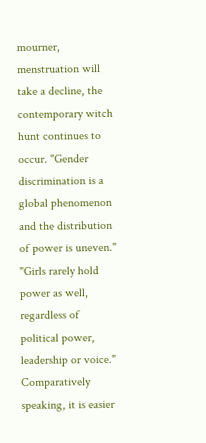mourner, menstruation will take a decline, the contemporary witch hunt continues to occur. "Gender discrimination is a global phenomenon and the distribution of power is uneven." "Girls rarely hold power as well, regardless of political power, leadership or voice." Comparatively speaking, it is easier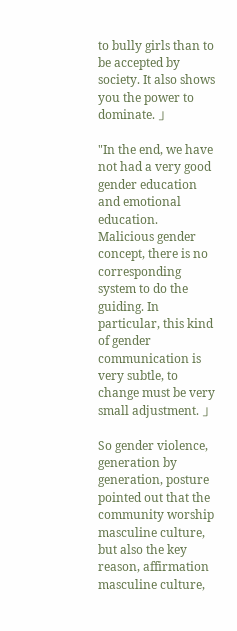to bully girls than to be accepted by society. It also shows you the power to dominate. 」

"In the end, we have not had a very good gender education and emotional education. Malicious gender concept, there is no corresponding system to do the guiding. In particular, this kind of gender communication is very subtle, to change must be very small adjustment. 」

So gender violence, generation by generation, posture pointed out that the community worship masculine culture, but also the key reason, affirmation masculine culture,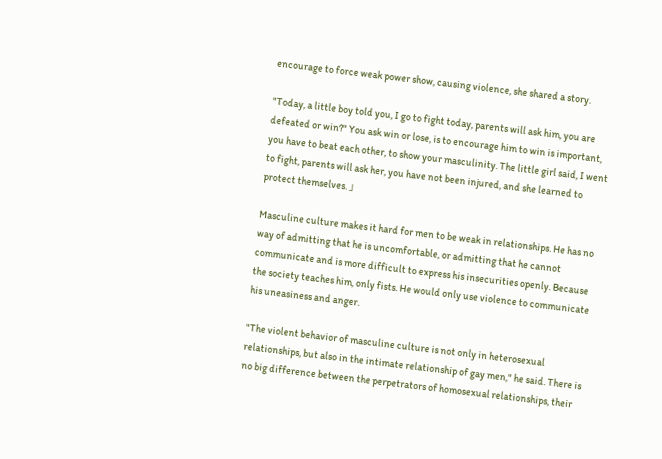encourage to force weak power show, causing violence, she shared a story.

"Today, a little boy told you, I go to fight today, parents will ask him, you are defeated or win?" You ask win or lose, is to encourage him to win is important, you have to beat each other, to show your masculinity. The little girl said, I went to fight, parents will ask her, you have not been injured, and she learned to protect themselves. 」

Masculine culture makes it hard for men to be weak in relationships. He has no way of admitting that he is uncomfortable, or admitting that he cannot communicate and is more difficult to express his insecurities openly. Because the society teaches him, only fists. He would only use violence to communicate his uneasiness and anger.

"The violent behavior of masculine culture is not only in heterosexual relationships, but also in the intimate relationship of gay men," he said. There is no big difference between the perpetrators of homosexual relationships, their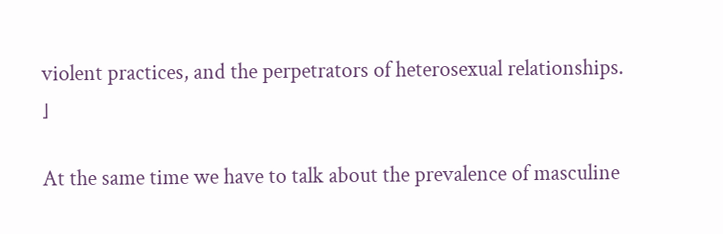violent practices, and the perpetrators of heterosexual relationships. 」

At the same time we have to talk about the prevalence of masculine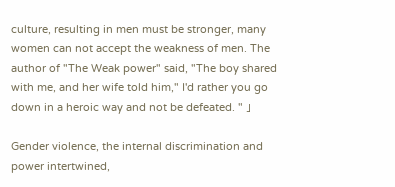culture, resulting in men must be stronger, many women can not accept the weakness of men. The author of "The Weak power" said, "The boy shared with me, and her wife told him," I'd rather you go down in a heroic way and not be defeated. " 」

Gender violence, the internal discrimination and power intertwined,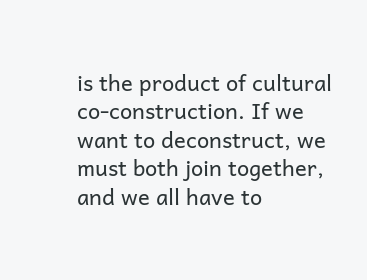is the product of cultural co-construction. If we want to deconstruct, we must both join together, and we all have to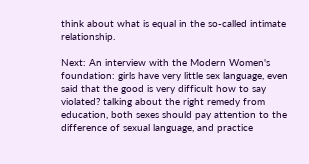think about what is equal in the so-called intimate relationship.

Next: An interview with the Modern Women's foundation: girls have very little sex language, even said that the good is very difficult how to say violated? talking about the right remedy from education, both sexes should pay attention to the difference of sexual language, and practice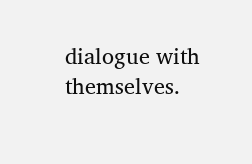dialogue with themselves.